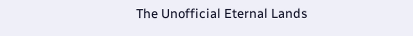The Unofficial Eternal Lands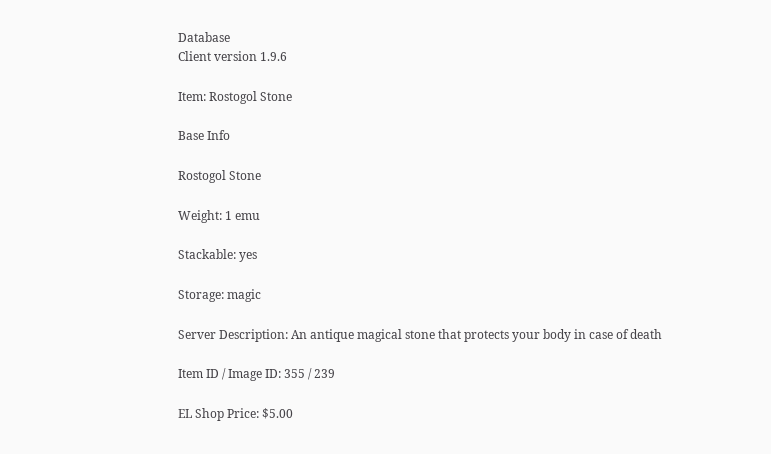Database
Client version 1.9.6

Item: Rostogol Stone

Base Info

Rostogol Stone

Weight: 1 emu

Stackable: yes

Storage: magic

Server Description: An antique magical stone that protects your body in case of death

Item ID / Image ID: 355 / 239

EL Shop Price: $5.00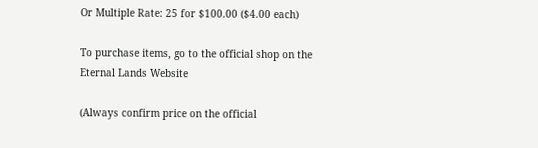Or Multiple Rate: 25 for $100.00 ($4.00 each)

To purchase items, go to the official shop on the Eternal Lands Website

(Always confirm price on the official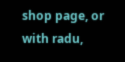shop page, or with radu,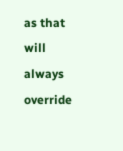as that will always override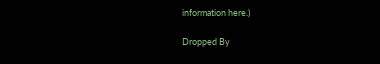information here.)

Dropped By